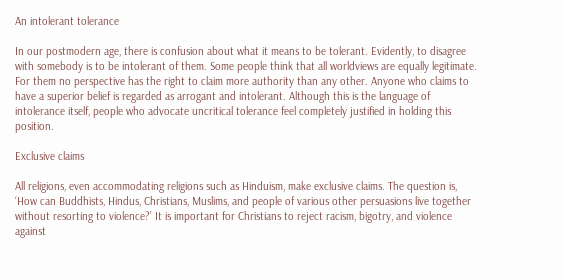An intolerant tolerance

In our postmodern age, there is confusion about what it means to be tolerant. Evidently, to disagree with somebody is to be intolerant of them. Some people think that all worldviews are equally legitimate. For them no perspective has the right to claim more authority than any other. Anyone who claims to have a superior belief is regarded as arrogant and intolerant. Although this is the language of intolerance itself, people who advocate uncritical tolerance feel completely justified in holding this position.

Exclusive claims

All religions, even accommodating religions such as Hinduism, make exclusive claims. The question is, ‘How can Buddhists, Hindus, Christians, Muslims, and people of various other persuasions live together without resorting to violence?’ It is important for Christians to reject racism, bigotry, and violence against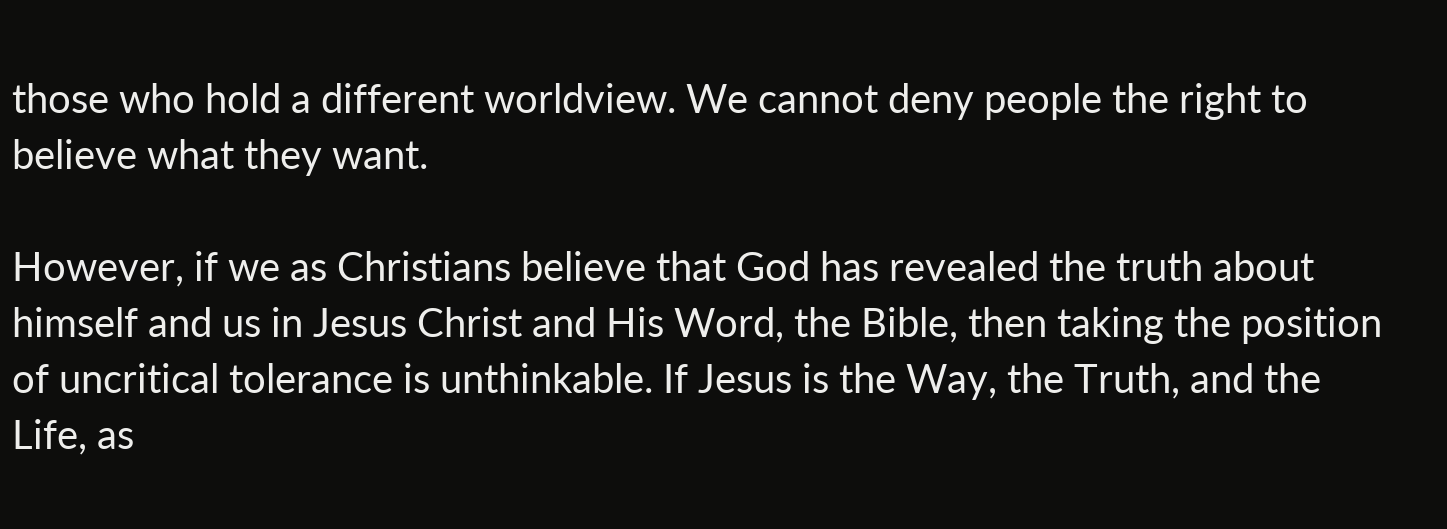those who hold a different worldview. We cannot deny people the right to believe what they want.

However, if we as Christians believe that God has revealed the truth about himself and us in Jesus Christ and His Word, the Bible, then taking the position of uncritical tolerance is unthinkable. If Jesus is the Way, the Truth, and the Life, as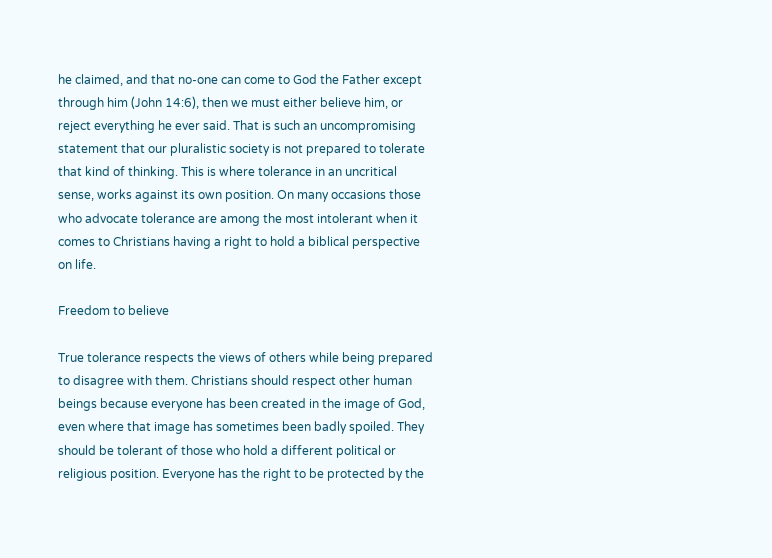he claimed, and that no-one can come to God the Father except through him (John 14:6), then we must either believe him, or reject everything he ever said. That is such an uncompromising statement that our pluralistic society is not prepared to tolerate that kind of thinking. This is where tolerance in an uncritical sense, works against its own position. On many occasions those who advocate tolerance are among the most intolerant when it comes to Christians having a right to hold a biblical perspective on life.

Freedom to believe

True tolerance respects the views of others while being prepared to disagree with them. Christians should respect other human beings because everyone has been created in the image of God, even where that image has sometimes been badly spoiled. They should be tolerant of those who hold a different political or religious position. Everyone has the right to be protected by the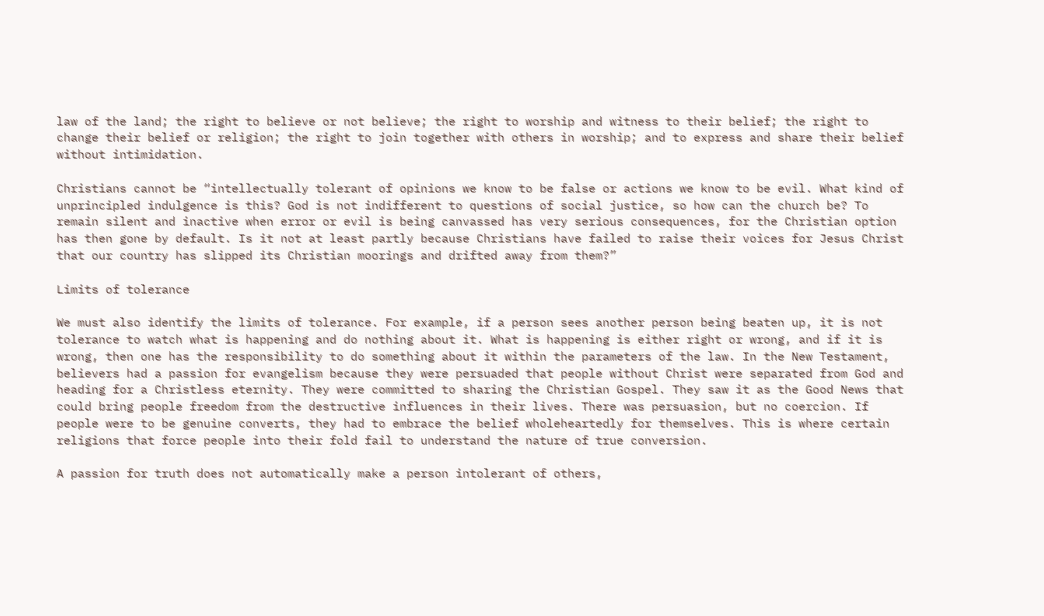law of the land; the right to believe or not believe; the right to worship and witness to their belief; the right to change their belief or religion; the right to join together with others in worship; and to express and share their belief without intimidation.

Christians cannot be “intellectually tolerant of opinions we know to be false or actions we know to be evil. What kind of unprincipled indulgence is this? God is not indifferent to questions of social justice, so how can the church be? To remain silent and inactive when error or evil is being canvassed has very serious consequences, for the Christian option has then gone by default. Is it not at least partly because Christians have failed to raise their voices for Jesus Christ that our country has slipped its Christian moorings and drifted away from them?”

Limits of tolerance

We must also identify the limits of tolerance. For example, if a person sees another person being beaten up, it is not tolerance to watch what is happening and do nothing about it. What is happening is either right or wrong, and if it is wrong, then one has the responsibility to do something about it within the parameters of the law. In the New Testament, believers had a passion for evangelism because they were persuaded that people without Christ were separated from God and heading for a Christless eternity. They were committed to sharing the Christian Gospel. They saw it as the Good News that could bring people freedom from the destructive influences in their lives. There was persuasion, but no coercion. If people were to be genuine converts, they had to embrace the belief wholeheartedly for themselves. This is where certain religions that force people into their fold fail to understand the nature of true conversion.

A passion for truth does not automatically make a person intolerant of others,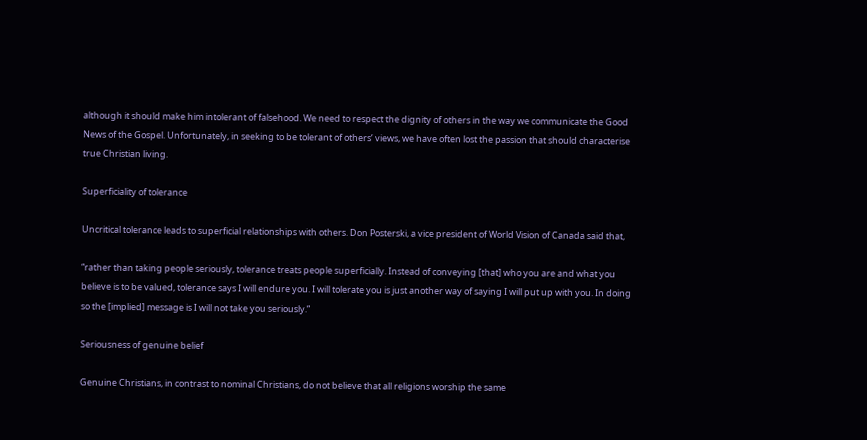although it should make him intolerant of falsehood. We need to respect the dignity of others in the way we communicate the Good News of the Gospel. Unfortunately, in seeking to be tolerant of others’ views, we have often lost the passion that should characterise true Christian living.

Superficiality of tolerance

Uncritical tolerance leads to superficial relationships with others. Don Posterski, a vice president of World Vision of Canada said that,

“rather than taking people seriously, tolerance treats people superficially. Instead of conveying [that] who you are and what you believe is to be valued, tolerance says I will endure you. I will tolerate you is just another way of saying I will put up with you. In doing so the [implied] message is I will not take you seriously.”

Seriousness of genuine belief

Genuine Christians, in contrast to nominal Christians, do not believe that all religions worship the same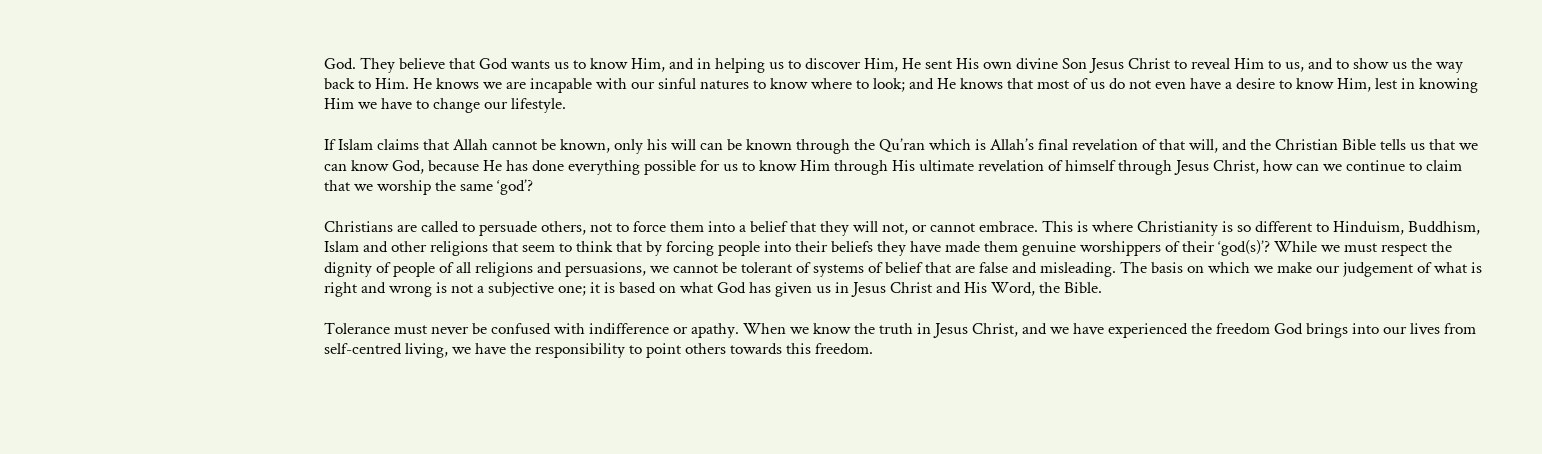God. They believe that God wants us to know Him, and in helping us to discover Him, He sent His own divine Son Jesus Christ to reveal Him to us, and to show us the way back to Him. He knows we are incapable with our sinful natures to know where to look; and He knows that most of us do not even have a desire to know Him, lest in knowing Him we have to change our lifestyle.

If Islam claims that Allah cannot be known, only his will can be known through the Qu’ran which is Allah’s final revelation of that will, and the Christian Bible tells us that we can know God, because He has done everything possible for us to know Him through His ultimate revelation of himself through Jesus Christ, how can we continue to claim that we worship the same ‘god’?

Christians are called to persuade others, not to force them into a belief that they will not, or cannot embrace. This is where Christianity is so different to Hinduism, Buddhism, Islam and other religions that seem to think that by forcing people into their beliefs they have made them genuine worshippers of their ‘god(s)’? While we must respect the dignity of people of all religions and persuasions, we cannot be tolerant of systems of belief that are false and misleading. The basis on which we make our judgement of what is right and wrong is not a subjective one; it is based on what God has given us in Jesus Christ and His Word, the Bible.

Tolerance must never be confused with indifference or apathy. When we know the truth in Jesus Christ, and we have experienced the freedom God brings into our lives from self-centred living, we have the responsibility to point others towards this freedom.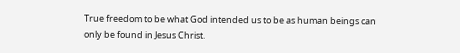True freedom to be what God intended us to be as human beings can only be found in Jesus Christ.